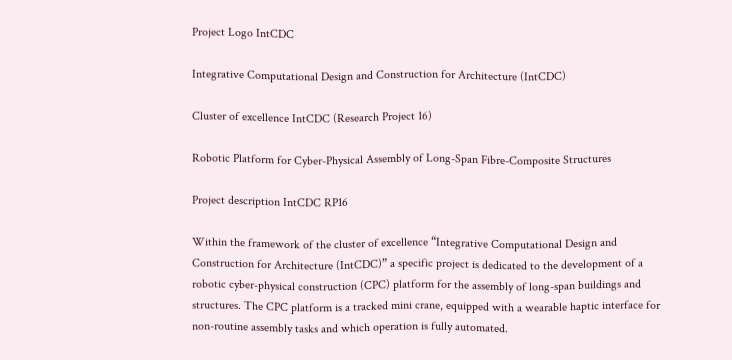Project Logo IntCDC

Integrative Computational Design and Construction for Architecture (IntCDC)

Cluster of excellence IntCDC (Research Project 16)

Robotic Platform for Cyber-Physical Assembly of Long-Span Fibre-Composite Structures

Project description IntCDC RP16

Within the framework of the cluster of excellence “Integrative Computational Design and Construction for Architecture (IntCDC)” a specific project is dedicated to the development of a robotic cyber-physical construction (CPC) platform for the assembly of long-span buildings and structures. The CPC platform is a tracked mini crane, equipped with a wearable haptic interface for non-routine assembly tasks and which operation is fully automated.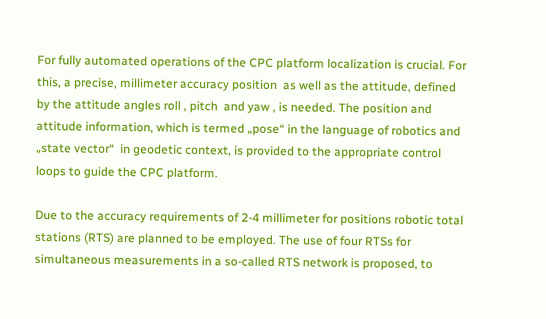For fully automated operations of the CPC platform localization is crucial. For this, a precise, millimeter accuracy position  as well as the attitude, defined by the attitude angles roll , pitch  and yaw , is needed. The position and attitude information, which is termed „pose“ in the language of robotics and „state vector“  in geodetic context, is provided to the appropriate control loops to guide the CPC platform.

Due to the accuracy requirements of 2-4 millimeter for positions robotic total stations (RTS) are planned to be employed. The use of four RTSs for simultaneous measurements in a so-called RTS network is proposed, to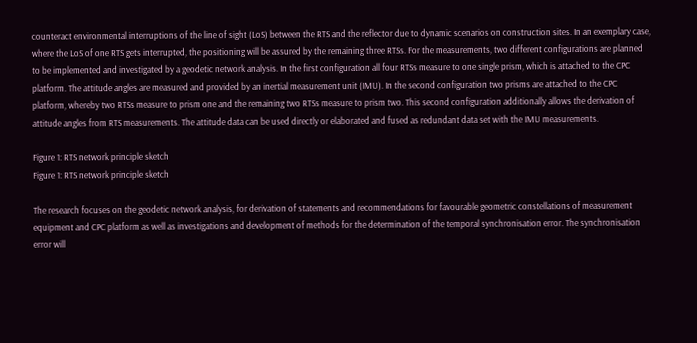counteract environmental interruptions of the line of sight (LoS) between the RTS and the reflector due to dynamic scenarios on construction sites. In an exemplary case, where the LoS of one RTS gets interrupted, the positioning will be assured by the remaining three RTSs. For the measurements, two different configurations are planned to be implemented and investigated by a geodetic network analysis. In the first configuration all four RTSs measure to one single prism, which is attached to the CPC platform. The attitude angles are measured and provided by an inertial measurement unit (IMU). In the second configuration two prisms are attached to the CPC platform, whereby two RTSs measure to prism one and the remaining two RTSs measure to prism two. This second configuration additionally allows the derivation of attitude angles from RTS measurements. The attitude data can be used directly or elaborated and fused as redundant data set with the IMU measurements.

Figure 1: RTS network principle sketch
Figure 1: RTS network principle sketch

The research focuses on the geodetic network analysis, for derivation of statements and recommendations for favourable geometric constellations of measurement equipment and CPC platform as well as investigations and development of methods for the determination of the temporal synchronisation error. The synchronisation error will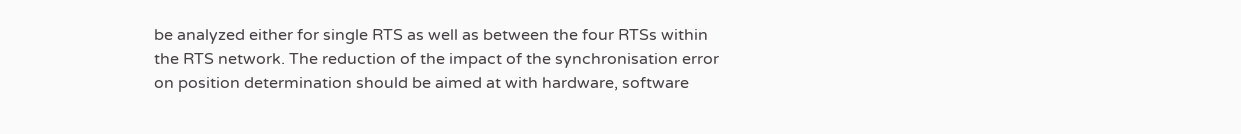be analyzed either for single RTS as well as between the four RTSs within the RTS network. The reduction of the impact of the synchronisation error on position determination should be aimed at with hardware, software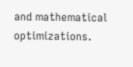and mathematical optimizations.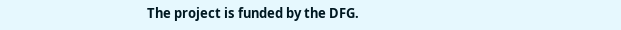The project is funded by the DFG.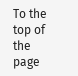To the top of the page